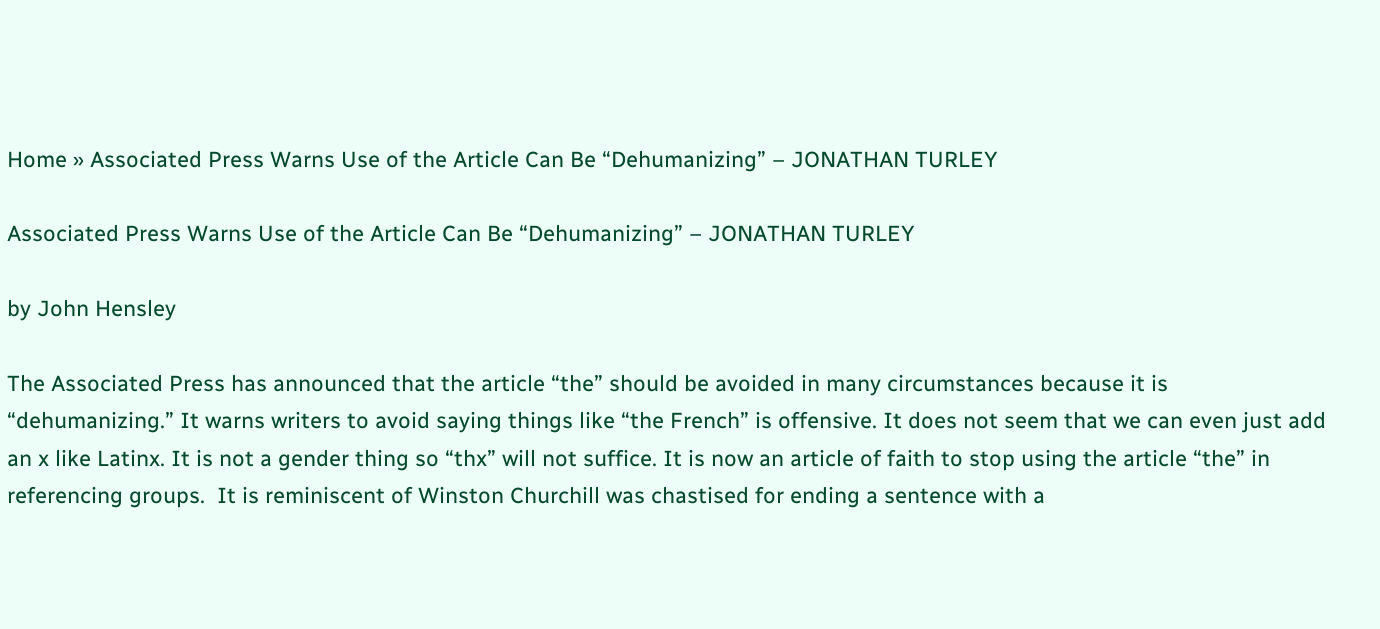Home » Associated Press Warns Use of the Article Can Be “Dehumanizing” – JONATHAN TURLEY

Associated Press Warns Use of the Article Can Be “Dehumanizing” – JONATHAN TURLEY

by John Hensley

The Associated Press has announced that the article “the” should be avoided in many circumstances because it is “dehumanizing.” It warns writers to avoid saying things like “the French” is offensive. It does not seem that we can even just add an x like Latinx. It is not a gender thing so “thx” will not suffice. It is now an article of faith to stop using the article “the” in referencing groups.  It is reminiscent of Winston Churchill was chastised for ending a sentence with a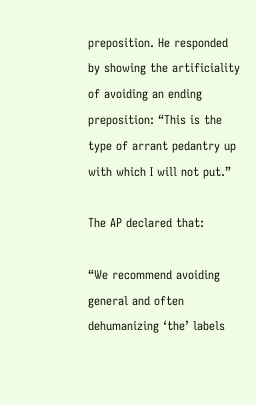preposition. He responded by showing the artificiality of avoiding an ending preposition: “This is the type of arrant pedantry up with which I will not put.”

The AP declared that:

“We recommend avoiding general and often dehumanizing ‘the’ labels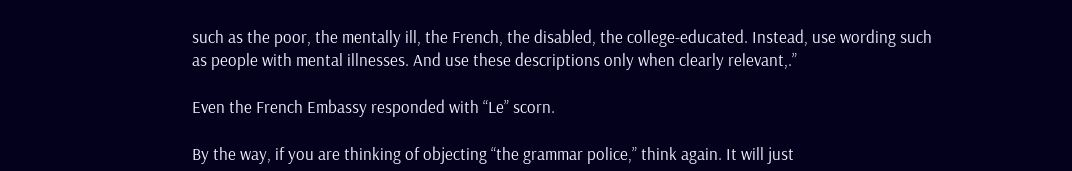such as the poor, the mentally ill, the French, the disabled, the college-educated. Instead, use wording such as people with mental illnesses. And use these descriptions only when clearly relevant,.”

Even the French Embassy responded with “Le” scorn.

By the way, if you are thinking of objecting “the grammar police,” think again. It will just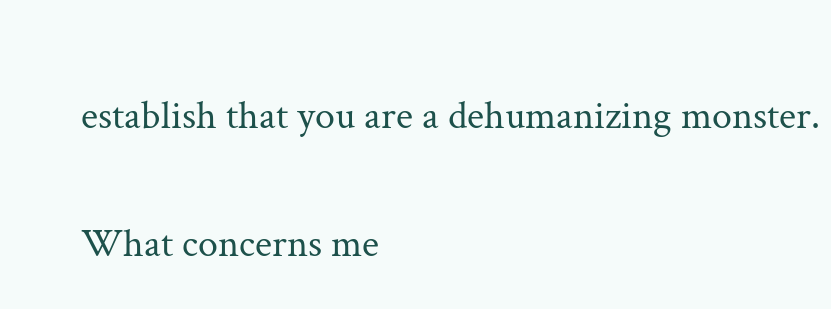establish that you are a dehumanizing monster.

What concerns me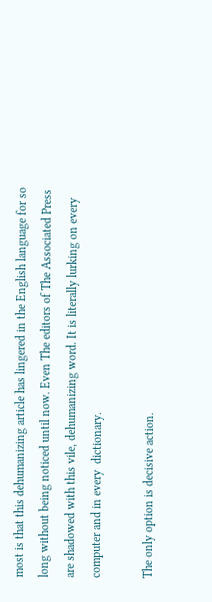most is that this dehumanizing article has lingered in the English language for so long without being noticed until now. Even The editors of The Associated Press are shadowed with this vile, dehumanizing word. It is literally lurking on every computer and in every  dictionary.

The only option is decisive action.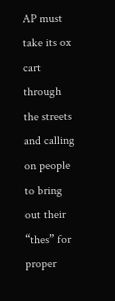AP must take its ox cart through the streets and calling on people to bring out their “thes” for proper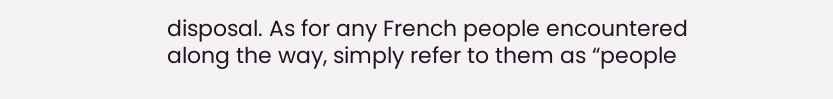disposal. As for any French people encountered along the way, simply refer to them as “people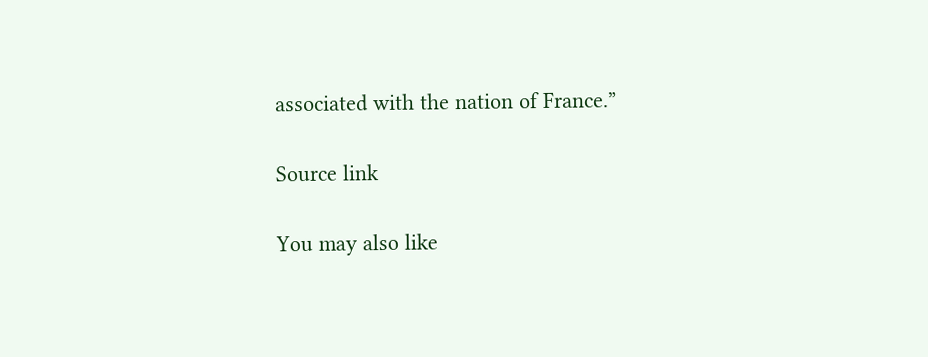associated with the nation of France.”

Source link

You may also like